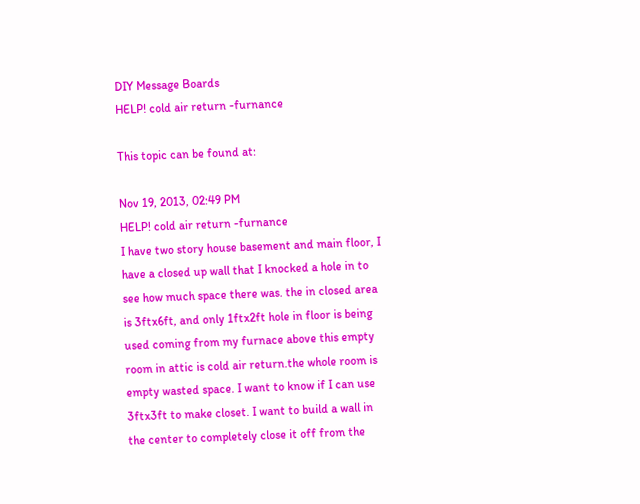DIY Message Boards
HELP! cold air return -furnance

This topic can be found at:

Nov 19, 2013, 02:49 PM
HELP! cold air return -furnance
I have two story house basement and main floor, I have a closed up wall that I knocked a hole in to see how much space there was. the in closed area is 3ftx6ft, and only 1ftx2ft hole in floor is being used coming from my furnace above this empty room in attic is cold air return.the whole room is empty wasted space. I want to know if I can use 3ftx3ft to make closet. I want to build a wall in the center to completely close it off from the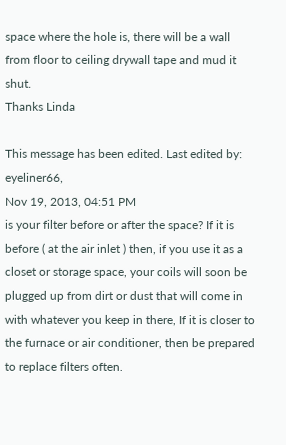space where the hole is, there will be a wall from floor to ceiling drywall tape and mud it shut.
Thanks Linda

This message has been edited. Last edited by: eyeliner66,
Nov 19, 2013, 04:51 PM
is your filter before or after the space? If it is before ( at the air inlet ) then, if you use it as a closet or storage space, your coils will soon be plugged up from dirt or dust that will come in with whatever you keep in there, If it is closer to the furnace or air conditioner, then be prepared to replace filters often.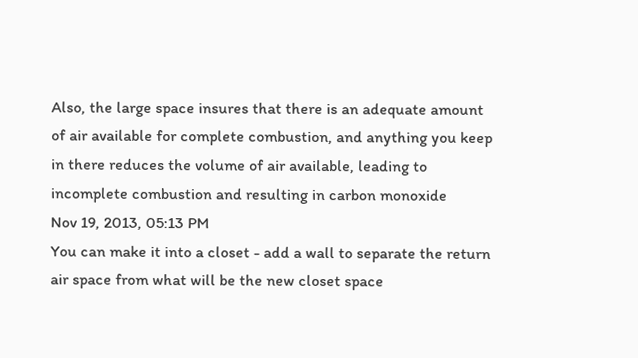Also, the large space insures that there is an adequate amount of air available for complete combustion, and anything you keep in there reduces the volume of air available, leading to incomplete combustion and resulting in carbon monoxide
Nov 19, 2013, 05:13 PM
You can make it into a closet - add a wall to separate the return air space from what will be the new closet space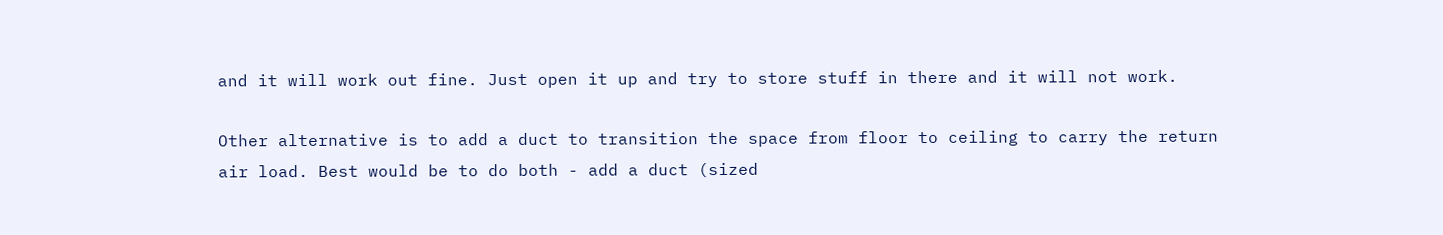and it will work out fine. Just open it up and try to store stuff in there and it will not work.

Other alternative is to add a duct to transition the space from floor to ceiling to carry the return air load. Best would be to do both - add a duct (sized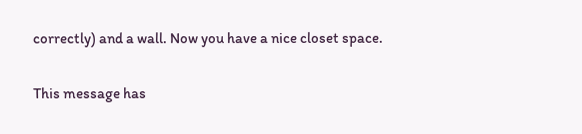correctly) and a wall. Now you have a nice closet space.

This message has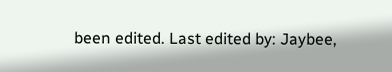been edited. Last edited by: Jaybee,